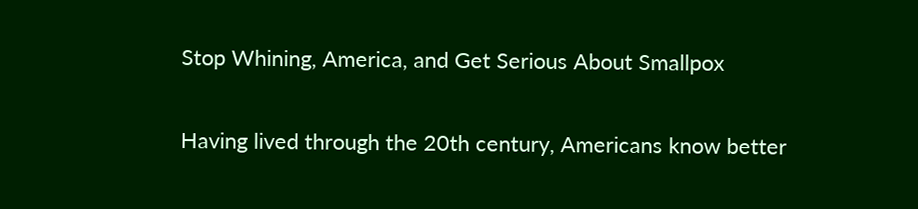Stop Whining, America, and Get Serious About Smallpox

Having lived through the 20th century, Americans know better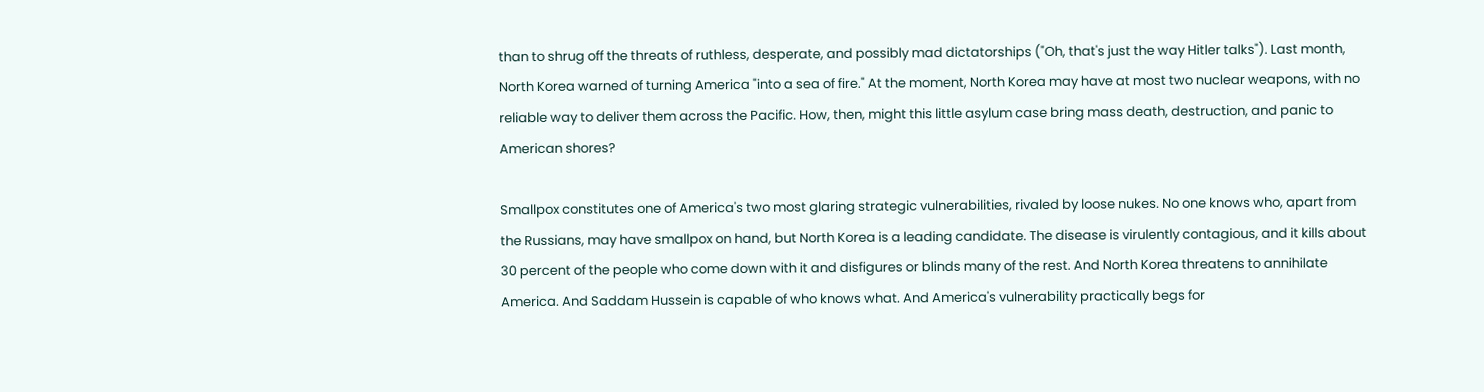than to shrug off the threats of ruthless, desperate, and possibly mad dictatorships ("Oh, that's just the way Hitler talks"). Last month, North Korea warned of turning America "into a sea of fire." At the moment, North Korea may have at most two nuclear weapons, with no reliable way to deliver them across the Pacific. How, then, might this little asylum case bring mass death, destruction, and panic to American shores?

Smallpox constitutes one of America's two most glaring strategic vulnerabilities, rivaled by loose nukes. No one knows who, apart from the Russians, may have smallpox on hand, but North Korea is a leading candidate. The disease is virulently contagious, and it kills about 30 percent of the people who come down with it and disfigures or blinds many of the rest. And North Korea threatens to annihilate America. And Saddam Hussein is capable of who knows what. And America's vulnerability practically begs for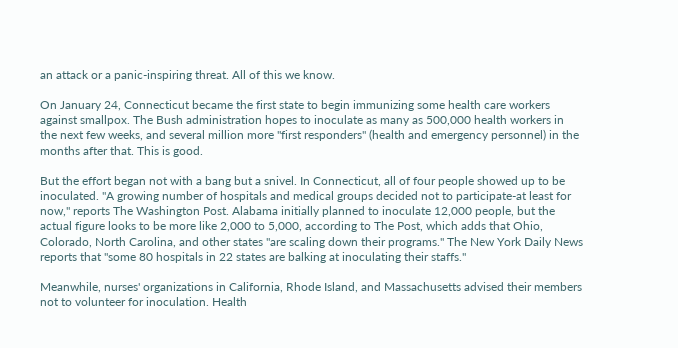an attack or a panic-inspiring threat. All of this we know.

On January 24, Connecticut became the first state to begin immunizing some health care workers against smallpox. The Bush administration hopes to inoculate as many as 500,000 health workers in the next few weeks, and several million more "first responders" (health and emergency personnel) in the months after that. This is good.

But the effort began not with a bang but a snivel. In Connecticut, all of four people showed up to be inoculated. "A growing number of hospitals and medical groups decided not to participate-at least for now," reports The Washington Post. Alabama initially planned to inoculate 12,000 people, but the actual figure looks to be more like 2,000 to 5,000, according to The Post, which adds that Ohio, Colorado, North Carolina, and other states "are scaling down their programs." The New York Daily News reports that "some 80 hospitals in 22 states are balking at inoculating their staffs."

Meanwhile, nurses' organizations in California, Rhode Island, and Massachusetts advised their members not to volunteer for inoculation. Health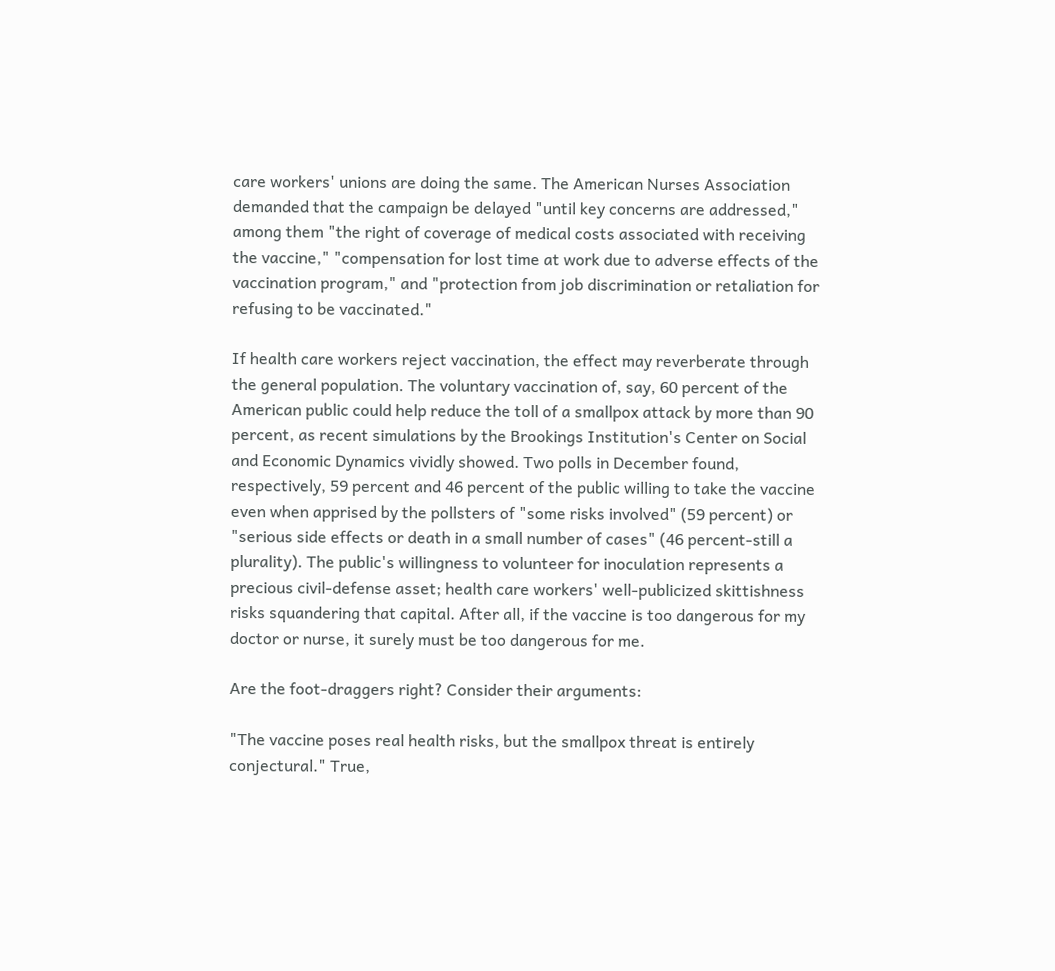care workers' unions are doing the same. The American Nurses Association demanded that the campaign be delayed "until key concerns are addressed," among them "the right of coverage of medical costs associated with receiving the vaccine," "compensation for lost time at work due to adverse effects of the vaccination program," and "protection from job discrimination or retaliation for refusing to be vaccinated."

If health care workers reject vaccination, the effect may reverberate through the general population. The voluntary vaccination of, say, 60 percent of the American public could help reduce the toll of a smallpox attack by more than 90 percent, as recent simulations by the Brookings Institution's Center on Social and Economic Dynamics vividly showed. Two polls in December found, respectively, 59 percent and 46 percent of the public willing to take the vaccine even when apprised by the pollsters of "some risks involved" (59 percent) or "serious side effects or death in a small number of cases" (46 percent-still a plurality). The public's willingness to volunteer for inoculation represents a precious civil-defense asset; health care workers' well-publicized skittishness risks squandering that capital. After all, if the vaccine is too dangerous for my doctor or nurse, it surely must be too dangerous for me.

Are the foot-draggers right? Consider their arguments:

"The vaccine poses real health risks, but the smallpox threat is entirely conjectural." True,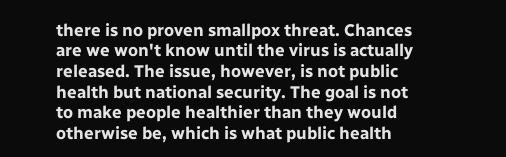there is no proven smallpox threat. Chances are we won't know until the virus is actually released. The issue, however, is not public health but national security. The goal is not to make people healthier than they would otherwise be, which is what public health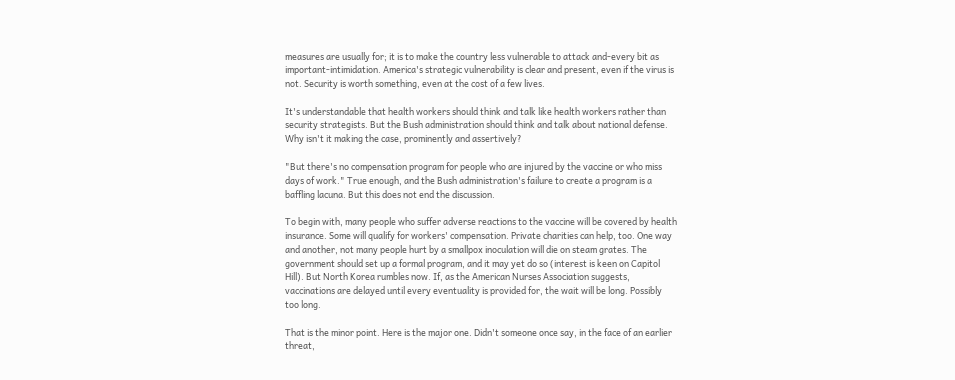measures are usually for; it is to make the country less vulnerable to attack and-every bit as important-intimidation. America's strategic vulnerability is clear and present, even if the virus is not. Security is worth something, even at the cost of a few lives.

It's understandable that health workers should think and talk like health workers rather than security strategists. But the Bush administration should think and talk about national defense. Why isn't it making the case, prominently and assertively?

"But there's no compensation program for people who are injured by the vaccine or who miss days of work." True enough, and the Bush administration's failure to create a program is a baffling lacuna. But this does not end the discussion.

To begin with, many people who suffer adverse reactions to the vaccine will be covered by health insurance. Some will qualify for workers' compensation. Private charities can help, too. One way and another, not many people hurt by a smallpox inoculation will die on steam grates. The government should set up a formal program, and it may yet do so (interest is keen on Capitol Hill). But North Korea rumbles now. If, as the American Nurses Association suggests, vaccinations are delayed until every eventuality is provided for, the wait will be long. Possibly too long.

That is the minor point. Here is the major one. Didn't someone once say, in the face of an earlier threat,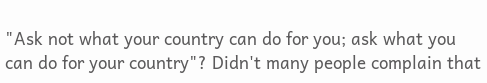"Ask not what your country can do for you; ask what you can do for your country"? Didn't many people complain that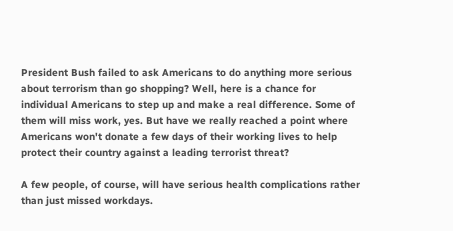President Bush failed to ask Americans to do anything more serious about terrorism than go shopping? Well, here is a chance for individual Americans to step up and make a real difference. Some of them will miss work, yes. But have we really reached a point where Americans won't donate a few days of their working lives to help protect their country against a leading terrorist threat?

A few people, of course, will have serious health complications rather than just missed workdays.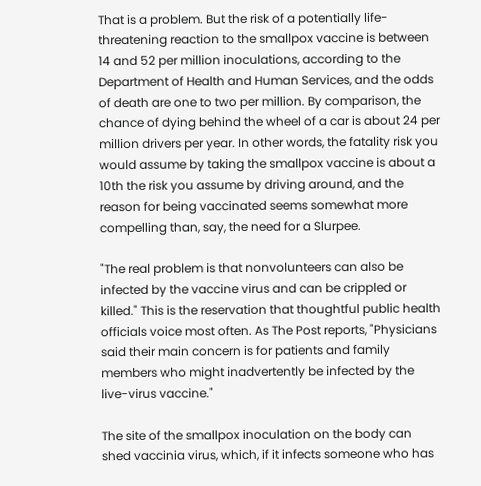That is a problem. But the risk of a potentially life-threatening reaction to the smallpox vaccine is between 14 and 52 per million inoculations, according to the Department of Health and Human Services, and the odds of death are one to two per million. By comparison, the chance of dying behind the wheel of a car is about 24 per million drivers per year. In other words, the fatality risk you would assume by taking the smallpox vaccine is about a 10th the risk you assume by driving around, and the reason for being vaccinated seems somewhat more compelling than, say, the need for a Slurpee.

"The real problem is that nonvolunteers can also be infected by the vaccine virus and can be crippled or killed." This is the reservation that thoughtful public health officials voice most often. As The Post reports, "Physicians said their main concern is for patients and family members who might inadvertently be infected by the live-virus vaccine."

The site of the smallpox inoculation on the body can shed vaccinia virus, which, if it infects someone who has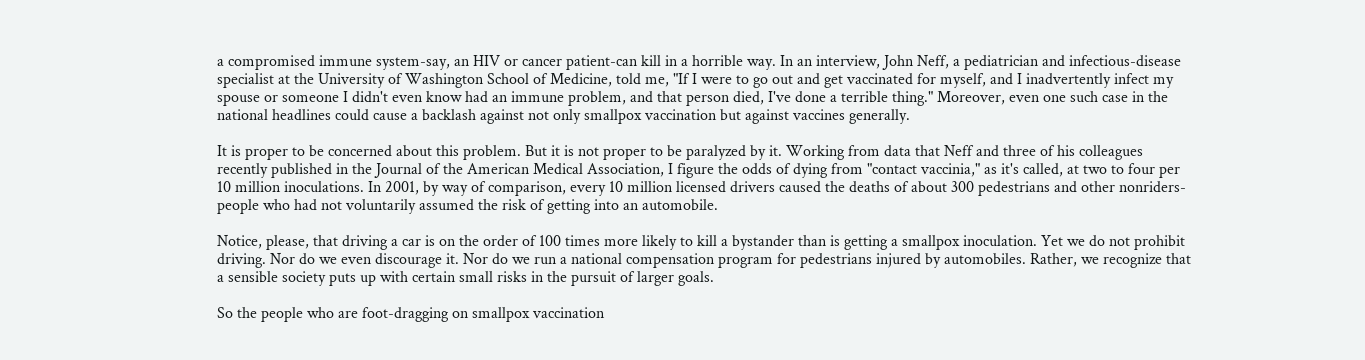a compromised immune system-say, an HIV or cancer patient-can kill in a horrible way. In an interview, John Neff, a pediatrician and infectious-disease specialist at the University of Washington School of Medicine, told me, "If I were to go out and get vaccinated for myself, and I inadvertently infect my spouse or someone I didn't even know had an immune problem, and that person died, I've done a terrible thing." Moreover, even one such case in the national headlines could cause a backlash against not only smallpox vaccination but against vaccines generally.

It is proper to be concerned about this problem. But it is not proper to be paralyzed by it. Working from data that Neff and three of his colleagues recently published in the Journal of the American Medical Association, I figure the odds of dying from "contact vaccinia," as it's called, at two to four per 10 million inoculations. In 2001, by way of comparison, every 10 million licensed drivers caused the deaths of about 300 pedestrians and other nonriders-people who had not voluntarily assumed the risk of getting into an automobile.

Notice, please, that driving a car is on the order of 100 times more likely to kill a bystander than is getting a smallpox inoculation. Yet we do not prohibit driving. Nor do we even discourage it. Nor do we run a national compensation program for pedestrians injured by automobiles. Rather, we recognize that a sensible society puts up with certain small risks in the pursuit of larger goals.

So the people who are foot-dragging on smallpox vaccination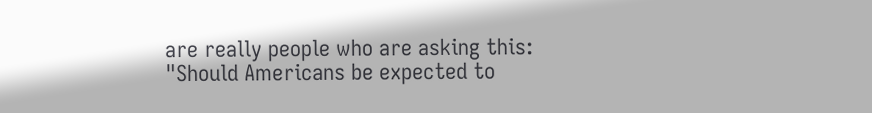are really people who are asking this: "Should Americans be expected to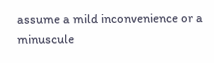assume a mild inconvenience or a minuscule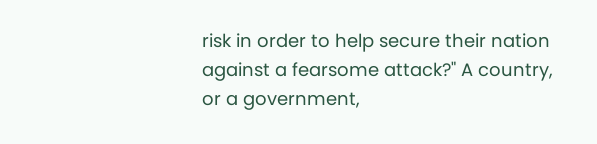risk in order to help secure their nation against a fearsome attack?" A country, or a government,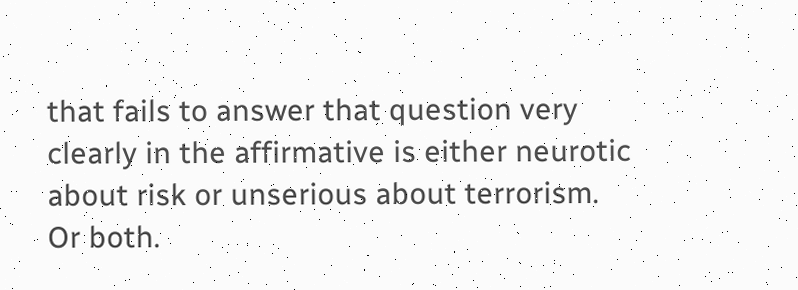that fails to answer that question very clearly in the affirmative is either neurotic about risk or unserious about terrorism. Or both.